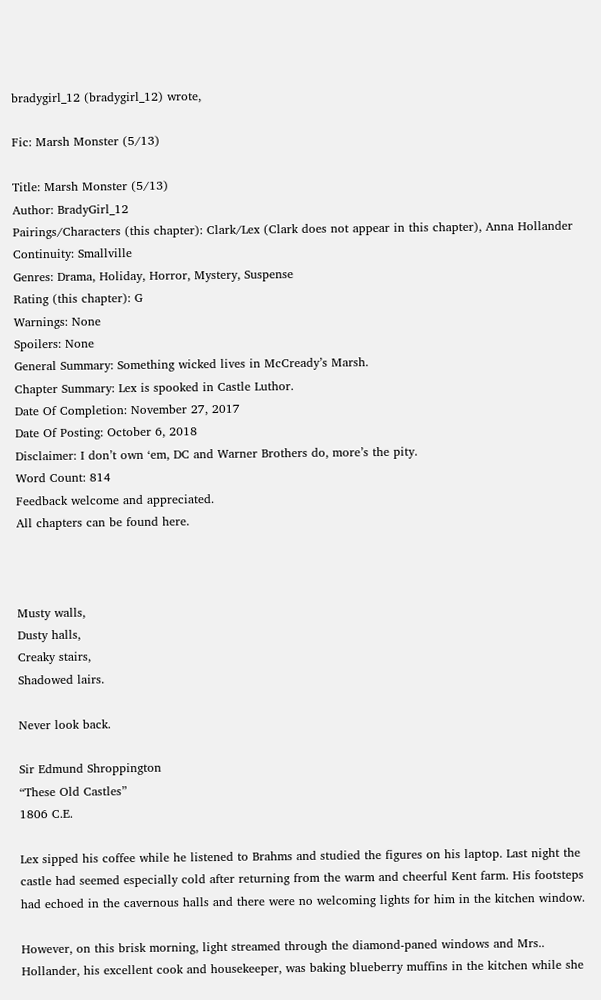bradygirl_12 (bradygirl_12) wrote,

Fic: Marsh Monster (5/13)

Title: Marsh Monster (5/13)
Author: BradyGirl_12
Pairings/Characters (this chapter): Clark/Lex (Clark does not appear in this chapter), Anna Hollander
Continuity: Smallville
Genres: Drama, Holiday, Horror, Mystery, Suspense
Rating (this chapter): G
Warnings: None
Spoilers: None
General Summary: Something wicked lives in McCready’s Marsh.
Chapter Summary: Lex is spooked in Castle Luthor.
Date Of Completion: November 27, 2017
Date Of Posting: October 6, 2018
Disclaimer: I don’t own ‘em, DC and Warner Brothers do, more’s the pity.
Word Count: 814
Feedback welcome and appreciated.
All chapters can be found here.



Musty walls,
Dusty halls,
Creaky stairs,
Shadowed lairs.

Never look back.

Sir Edmund Shroppington
“These Old Castles”
1806 C.E.

Lex sipped his coffee while he listened to Brahms and studied the figures on his laptop. Last night the castle had seemed especially cold after returning from the warm and cheerful Kent farm. His footsteps had echoed in the cavernous halls and there were no welcoming lights for him in the kitchen window.

However, on this brisk morning, light streamed through the diamond-paned windows and Mrs.. Hollander, his excellent cook and housekeeper, was baking blueberry muffins in the kitchen while she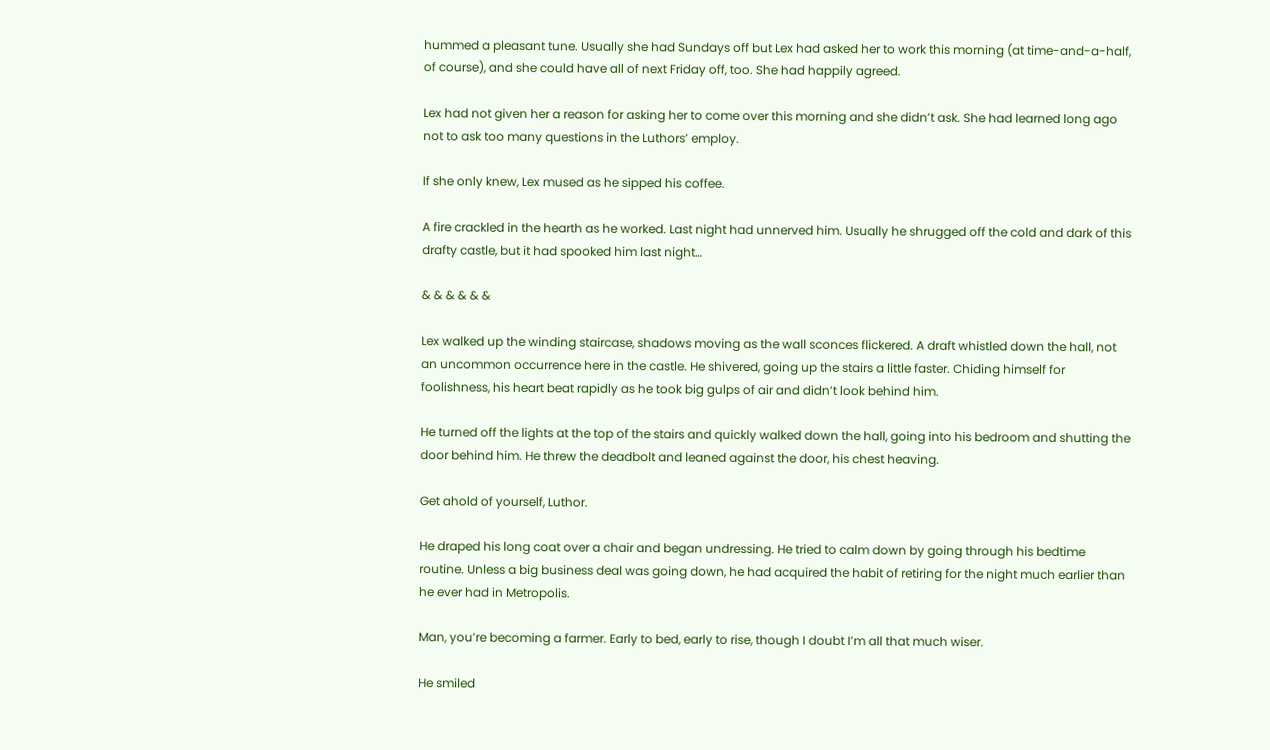hummed a pleasant tune. Usually she had Sundays off but Lex had asked her to work this morning (at time-and-a-half, of course), and she could have all of next Friday off, too. She had happily agreed.

Lex had not given her a reason for asking her to come over this morning and she didn’t ask. She had learned long ago not to ask too many questions in the Luthors’ employ.

If she only knew, Lex mused as he sipped his coffee.

A fire crackled in the hearth as he worked. Last night had unnerved him. Usually he shrugged off the cold and dark of this drafty castle, but it had spooked him last night…

& & & & & &

Lex walked up the winding staircase, shadows moving as the wall sconces flickered. A draft whistled down the hall, not an uncommon occurrence here in the castle. He shivered, going up the stairs a little faster. Chiding himself for foolishness, his heart beat rapidly as he took big gulps of air and didn’t look behind him.

He turned off the lights at the top of the stairs and quickly walked down the hall, going into his bedroom and shutting the door behind him. He threw the deadbolt and leaned against the door, his chest heaving.

Get ahold of yourself, Luthor.

He draped his long coat over a chair and began undressing. He tried to calm down by going through his bedtime routine. Unless a big business deal was going down, he had acquired the habit of retiring for the night much earlier than he ever had in Metropolis.

Man, you’re becoming a farmer. Early to bed, early to rise, though I doubt I’m all that much wiser.

He smiled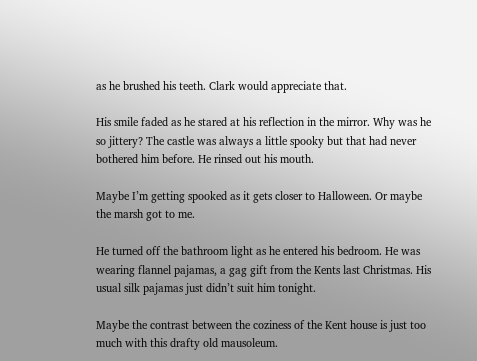as he brushed his teeth. Clark would appreciate that.

His smile faded as he stared at his reflection in the mirror. Why was he so jittery? The castle was always a little spooky but that had never bothered him before. He rinsed out his mouth.

Maybe I’m getting spooked as it gets closer to Halloween. Or maybe the marsh got to me.

He turned off the bathroom light as he entered his bedroom. He was wearing flannel pajamas, a gag gift from the Kents last Christmas. His usual silk pajamas just didn’t suit him tonight.

Maybe the contrast between the coziness of the Kent house is just too much with this drafty old mausoleum.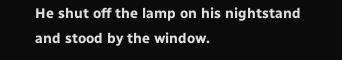He shut off the lamp on his nightstand and stood by the window.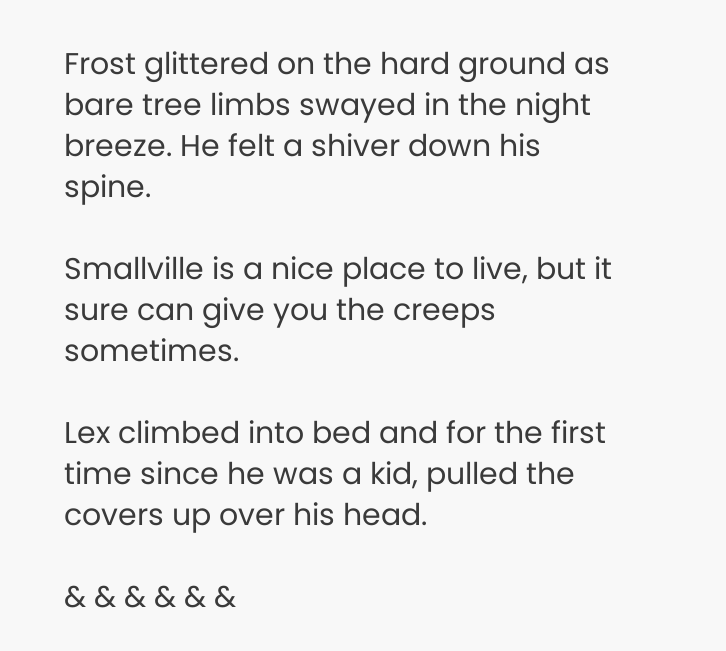Frost glittered on the hard ground as bare tree limbs swayed in the night breeze. He felt a shiver down his spine.

Smallville is a nice place to live, but it sure can give you the creeps sometimes.

Lex climbed into bed and for the first time since he was a kid, pulled the covers up over his head.

& & & & & &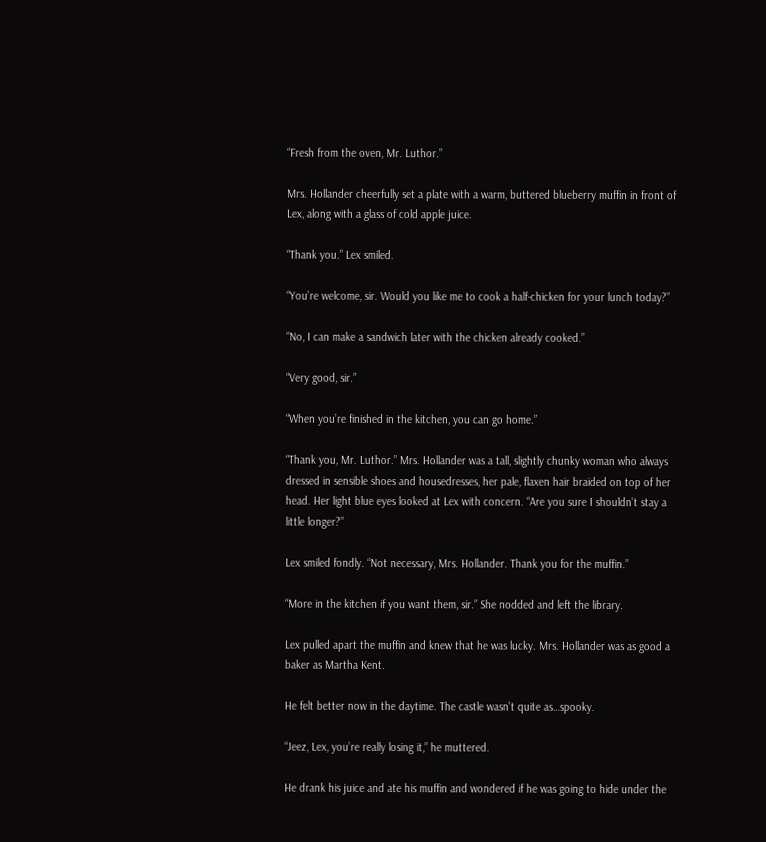“Fresh from the oven, Mr. Luthor.”

Mrs. Hollander cheerfully set a plate with a warm, buttered blueberry muffin in front of Lex, along with a glass of cold apple juice.

“Thank you.” Lex smiled.

“You’re welcome, sir. Would you like me to cook a half-chicken for your lunch today?”

“No, I can make a sandwich later with the chicken already cooked.”

“Very good, sir.”

“When you’re finished in the kitchen, you can go home.”

“Thank you, Mr. Luthor.” Mrs. Hollander was a tall, slightly chunky woman who always dressed in sensible shoes and housedresses, her pale, flaxen hair braided on top of her head. Her light blue eyes looked at Lex with concern. “Are you sure I shouldn’t stay a little longer?”

Lex smiled fondly. “Not necessary, Mrs. Hollander. Thank you for the muffin.”

“More in the kitchen if you want them, sir.” She nodded and left the library.

Lex pulled apart the muffin and knew that he was lucky. Mrs. Hollander was as good a baker as Martha Kent.

He felt better now in the daytime. The castle wasn’t quite as…spooky.

“Jeez, Lex, you’re really losing it,” he muttered.

He drank his juice and ate his muffin and wondered if he was going to hide under the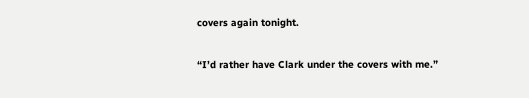covers again tonight.

“I’d rather have Clark under the covers with me.”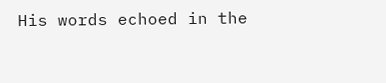His words echoed in the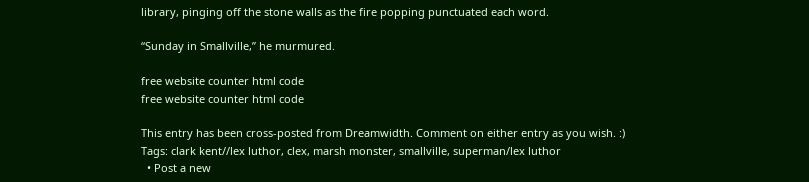library, pinging off the stone walls as the fire popping punctuated each word.

“Sunday in Smallville,” he murmured.

free website counter html code
free website counter html code

This entry has been cross-posted from Dreamwidth. Comment on either entry as you wish. :)
Tags: clark kent//lex luthor, clex, marsh monster, smallville, superman/lex luthor
  • Post a new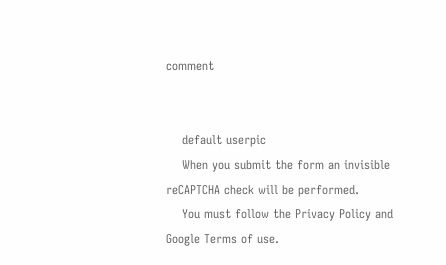comment


    default userpic
    When you submit the form an invisible reCAPTCHA check will be performed.
    You must follow the Privacy Policy and Google Terms of use.